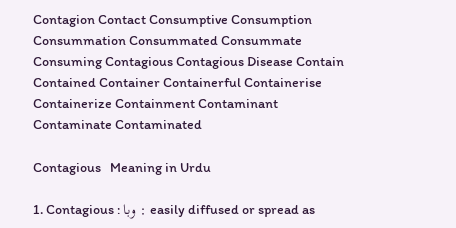Contagion Contact Consumptive Consumption Consummation Consummated Consummate Consuming Contagious Contagious Disease Contain Contained Container Containerful Containerise Containerize Containment Contaminant Contaminate Contaminated

Contagious   Meaning in Urdu

1. Contagious : وبا : easily diffused or spread as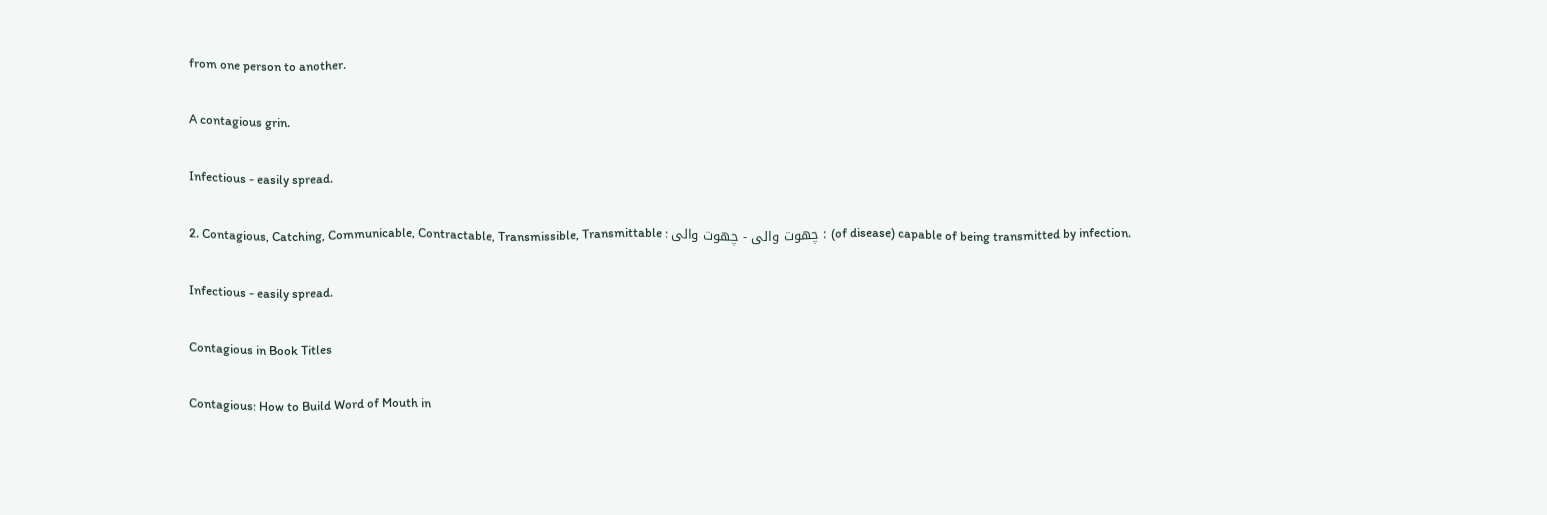from one person to another.

A contagious grin.

Infectious - easily spread.

2. Contagious, Catching, Communicable, Contractable, Transmissible, Transmittable : چھوت والی - چھوت والی : (of disease) capable of being transmitted by infection.

Infectious - easily spread.

Contagious in Book Titles

Contagious: How to Build Word of Mouth in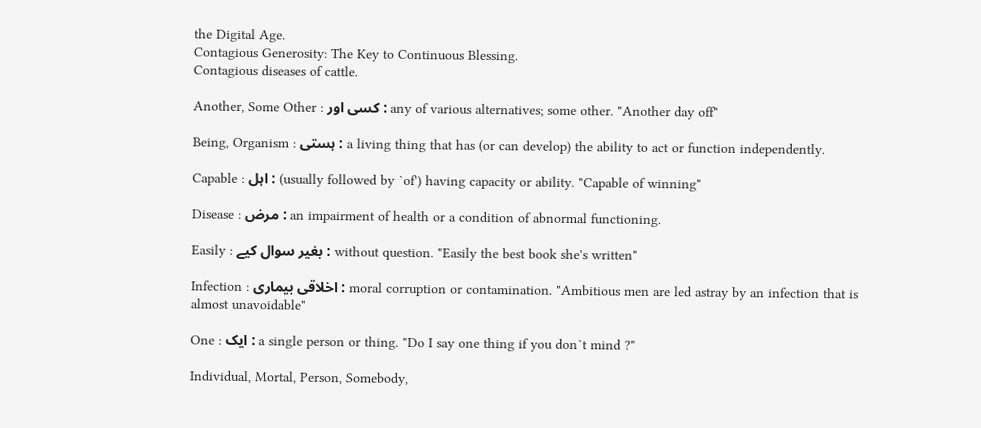the Digital Age.
Contagious Generosity: The Key to Continuous Blessing.
Contagious diseases of cattle.

Another, Some Other : کسی اور : any of various alternatives; some other. "Another day off"

Being, Organism : ہستی : a living thing that has (or can develop) the ability to act or function independently.

Capable : اہل : (usually followed by `of') having capacity or ability. "Capable of winning"

Disease : مرض : an impairment of health or a condition of abnormal functioning.

Easily : بغیر سوال کیے : without question. "Easily the best book she's written"

Infection : اخلاقی بیماری : moral corruption or contamination. "Ambitious men are led astray by an infection that is almost unavoidable"

One : ایک : a single person or thing. "Do I say one thing if you don`t mind ?"

Individual, Mortal, Person, Somebody,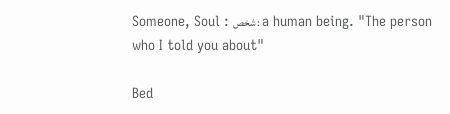Someone, Soul : شخص : a human being. "The person who I told you about"

Bed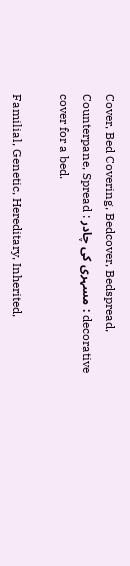Cover, Bed Covering, Bedcover, Bedspread, Counterpane, Spread : مسہری کی چادر : decorative cover for a bed.

Familial, Genetic, Hereditary, Inherited,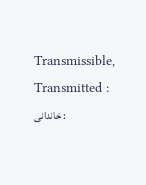Transmissible, Transmitted : خاندانی :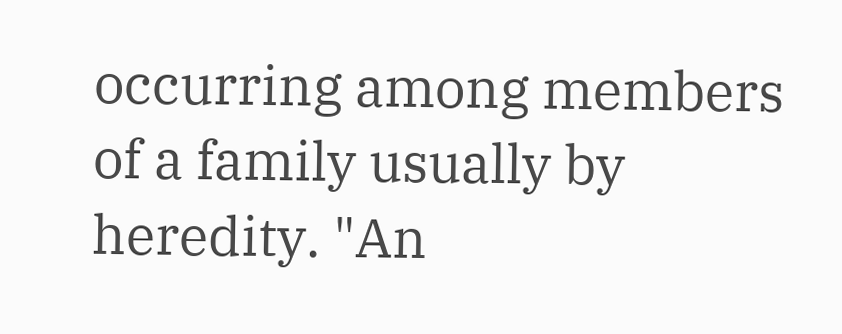occurring among members of a family usually by heredity. "An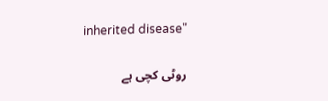inherited disease"

روٹی کچی ہے